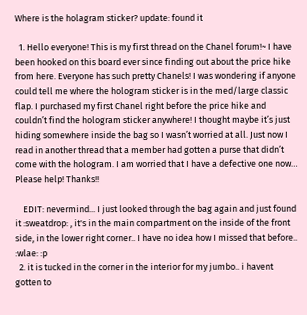Where is the holagram sticker? update: found it

  1. Hello everyone! This is my first thread on the Chanel forum!~ I have been hooked on this board ever since finding out about the price hike from here. Everyone has such pretty Chanels! I was wondering if anyone could tell me where the hologram sticker is in the med/large classic flap. I purchased my first Chanel right before the price hike and couldn’t find the hologram sticker anywhere! I thought maybe it’s just hiding somewhere inside the bag so I wasn’t worried at all. Just now I read in another thread that a member had gotten a purse that didn’t come with the hologram. I am worried that I have a defective one now… Please help! Thanks!!

    EDIT: nevermind... I just looked through the bag again and just found it :sweatdrop: , it's in the main compartment on the inside of the front side, in the lower right corner.. I have no idea how I missed that before.. :wlae: :p
  2. it is tucked in the corner in the interior for my jumbo.. i havent gotten to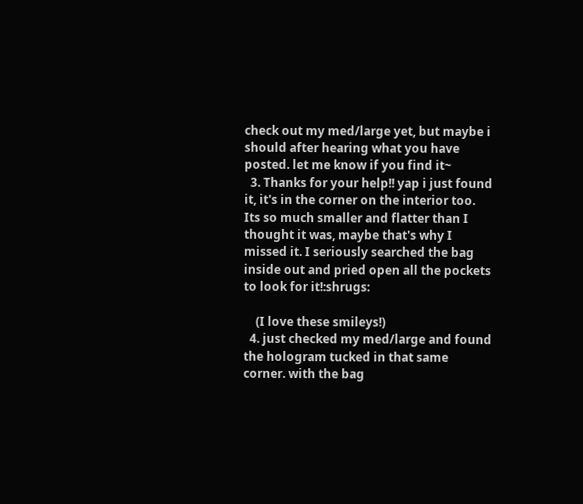check out my med/large yet, but maybe i should after hearing what you have posted. let me know if you find it~
  3. Thanks for your help!! yap i just found it, it's in the corner on the interior too. Its so much smaller and flatter than I thought it was, maybe that's why I missed it. I seriously searched the bag inside out and pried open all the pockets to look for it!:shrugs:

    (I love these smileys!)
  4. just checked my med/large and found the hologram tucked in that same corner. with the bag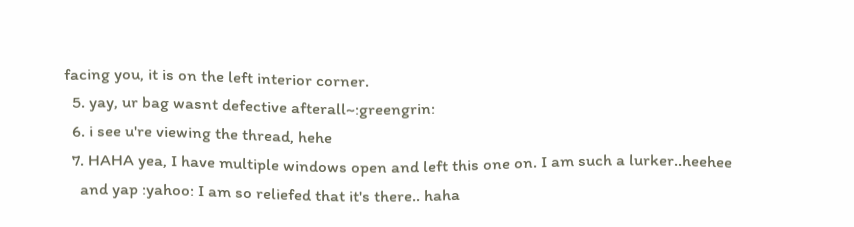facing you, it is on the left interior corner.
  5. yay, ur bag wasnt defective afterall~:greengrin:
  6. i see u're viewing the thread, hehe
  7. HAHA yea, I have multiple windows open and left this one on. I am such a lurker..heehee
    and yap :yahoo: I am so reliefed that it's there.. haha